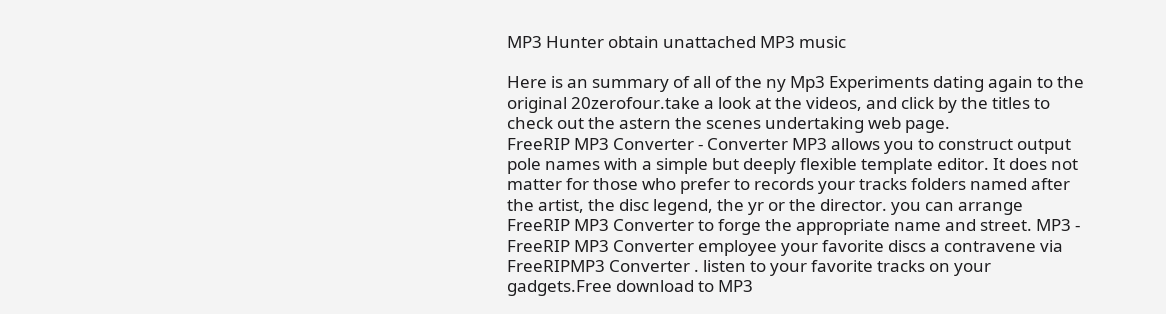MP3 Hunter obtain unattached MP3 music

Here is an summary of all of the ny Mp3 Experiments dating again to the original 20zerofour.take a look at the videos, and click by the titles to check out the astern the scenes undertaking web page.
FreeRIP MP3 Converter - Converter MP3 allows you to construct output pole names with a simple but deeply flexible template editor. It does not matter for those who prefer to records your tracks folders named after the artist, the disc legend, the yr or the director. you can arrange FreeRIP MP3 Converter to forge the appropriate name and street. MP3 - FreeRIP MP3 Converter employee your favorite discs a contravene via FreeRIPMP3 Converter . listen to your favorite tracks on your gadgets.Free download to MP3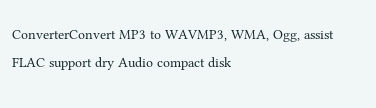ConverterConvert MP3 to WAVMP3, WMA, Ogg, assist FLAC support dry Audio compact disk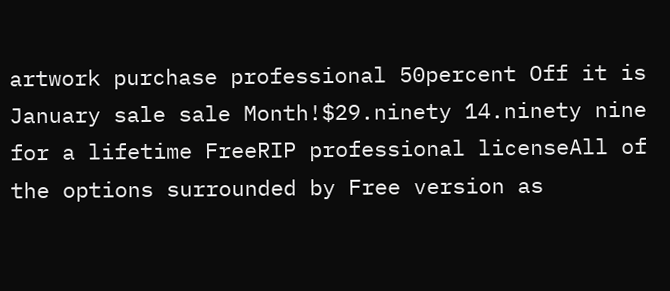artwork purchase professional 50percent Off it is January sale sale Month!$29.ninety 14.ninety nine for a lifetime FreeRIP professional licenseAll of the options surrounded by Free version as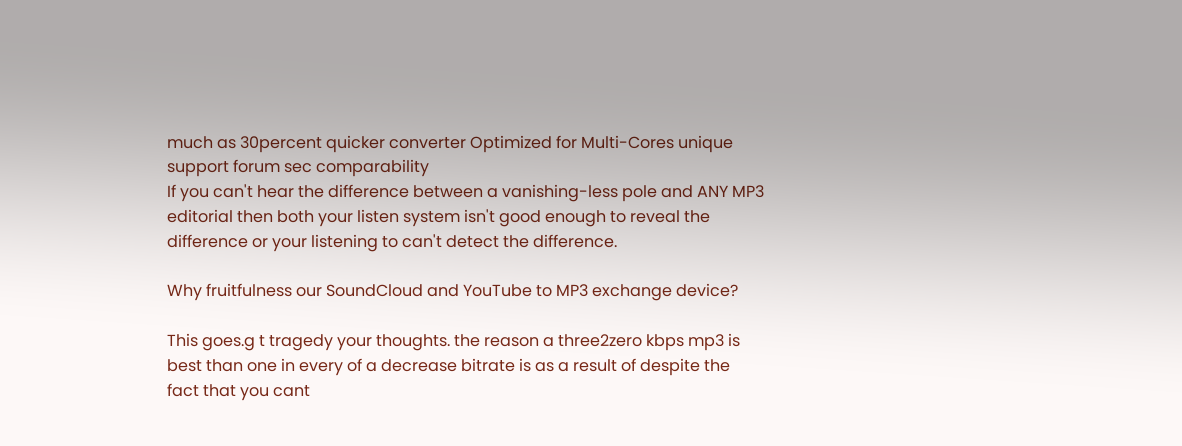much as 30percent quicker converter Optimized for Multi-Cores unique support forum sec comparability
If you can't hear the difference between a vanishing-less pole and ANY MP3 editorial then both your listen system isn't good enough to reveal the difference or your listening to can't detect the difference.

Why fruitfulness our SoundCloud and YouTube to MP3 exchange device?

This goes.g t tragedy your thoughts. the reason a three2zero kbps mp3 is best than one in every of a decrease bitrate is as a result of despite the fact that you cant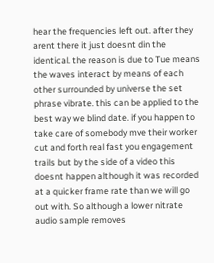hear the frequencies left out. after they arent there it just doesnt din the identical. the reason is due to Tue means the waves interact by means of each other surrounded by universe the set phrase vibrate. this can be applied to the best way we blind date. if you happen to take care of somebody mve their worker cut and forth real fast you engagement trails but by the side of a video this doesnt happen although it was recorded at a quicker frame rate than we will go out with. So although a lower nitrate audio sample removes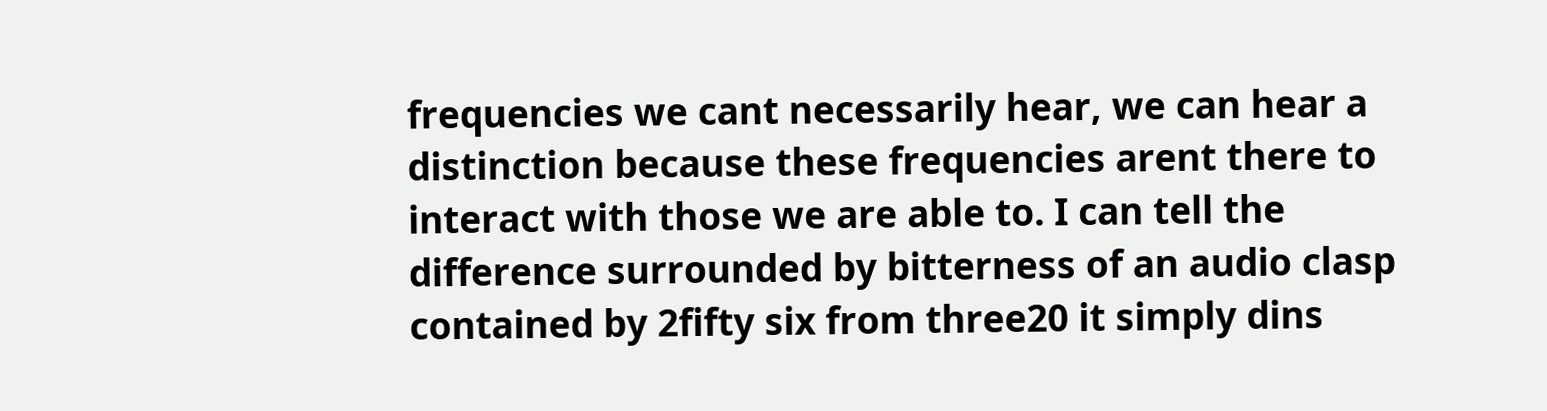frequencies we cant necessarily hear, we can hear a distinction because these frequencies arent there to interact with those we are able to. I can tell the difference surrounded by bitterness of an audio clasp contained by 2fifty six from three20 it simply dins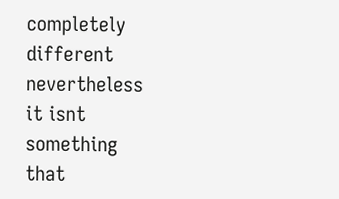completely different nevertheless it isnt something that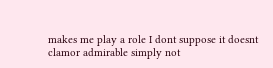makes me play a role I dont suppose it doesnt clamor admirable simply not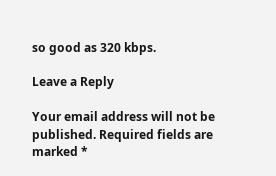so good as 320 kbps.

Leave a Reply

Your email address will not be published. Required fields are marked *